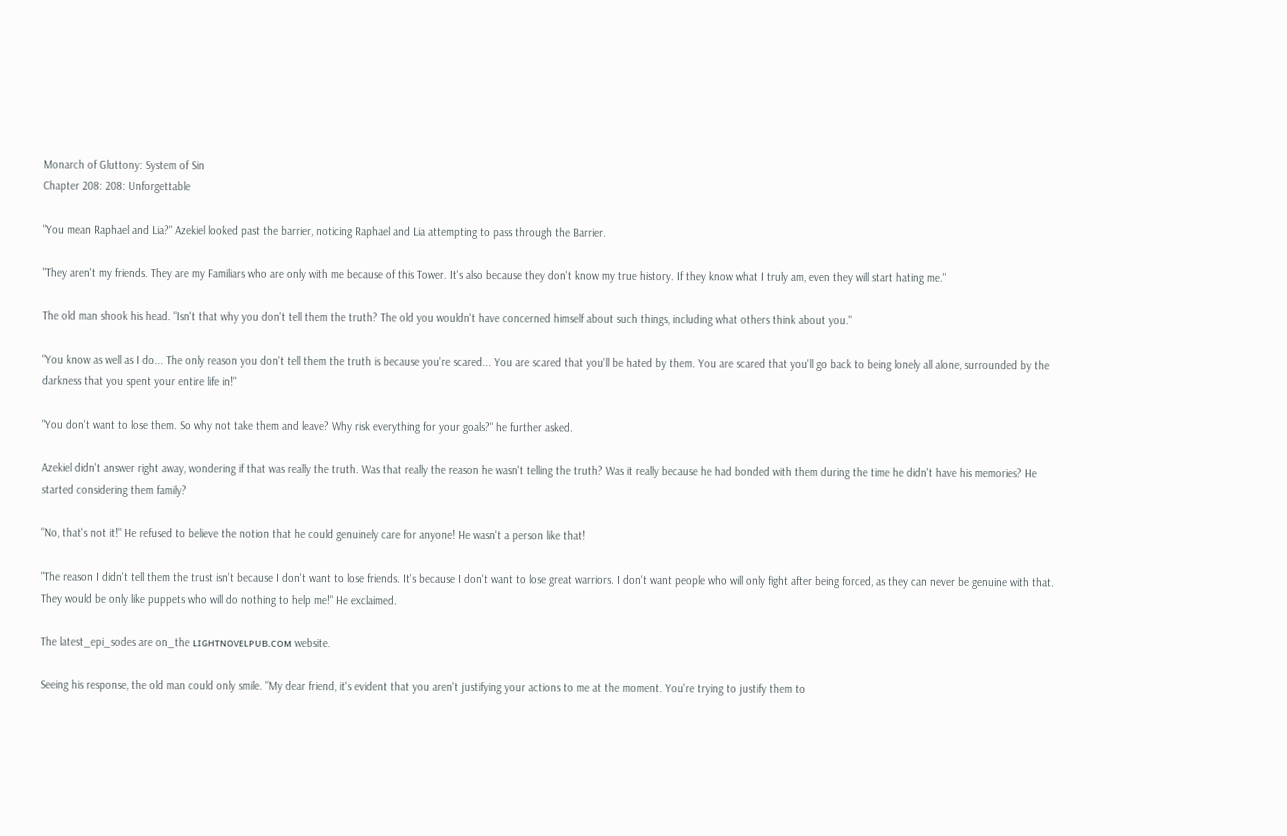Monarch of Gluttony: System of Sin
Chapter 208: 208: Unforgettable

"You mean Raphael and Lia?" Azekiel looked past the barrier, noticing Raphael and Lia attempting to pass through the Barrier.

"They aren't my friends. They are my Familiars who are only with me because of this Tower. It's also because they don't know my true history. If they know what I truly am, even they will start hating me."

The old man shook his head. "Isn't that why you don't tell them the truth? The old you wouldn't have concerned himself about such things, including what others think about you."

"You know as well as I do... The only reason you don't tell them the truth is because you're scared... You are scared that you'll be hated by them. You are scared that you'll go back to being lonely all alone, surrounded by the darkness that you spent your entire life in!"

"You don't want to lose them. So why not take them and leave? Why risk everything for your goals?" he further asked.

Azekiel didn't answer right away, wondering if that was really the truth. Was that really the reason he wasn't telling the truth? Was it really because he had bonded with them during the time he didn't have his memories? He started considering them family?

"No, that's not it!" He refused to believe the notion that he could genuinely care for anyone! He wasn't a person like that!

"The reason I didn't tell them the trust isn't because I don't want to lose friends. It's because I don't want to lose great warriors. I don't want people who will only fight after being forced, as they can never be genuine with that. They would be only like puppets who will do nothing to help me!" He exclaimed.

The latest_epi_sodes are on_the ʟɪɢʜᴛɴᴏᴠᴇʟᴘᴜʙ.ᴄᴏᴍ website.

Seeing his response, the old man could only smile. "My dear friend, it's evident that you aren't justifying your actions to me at the moment. You're trying to justify them to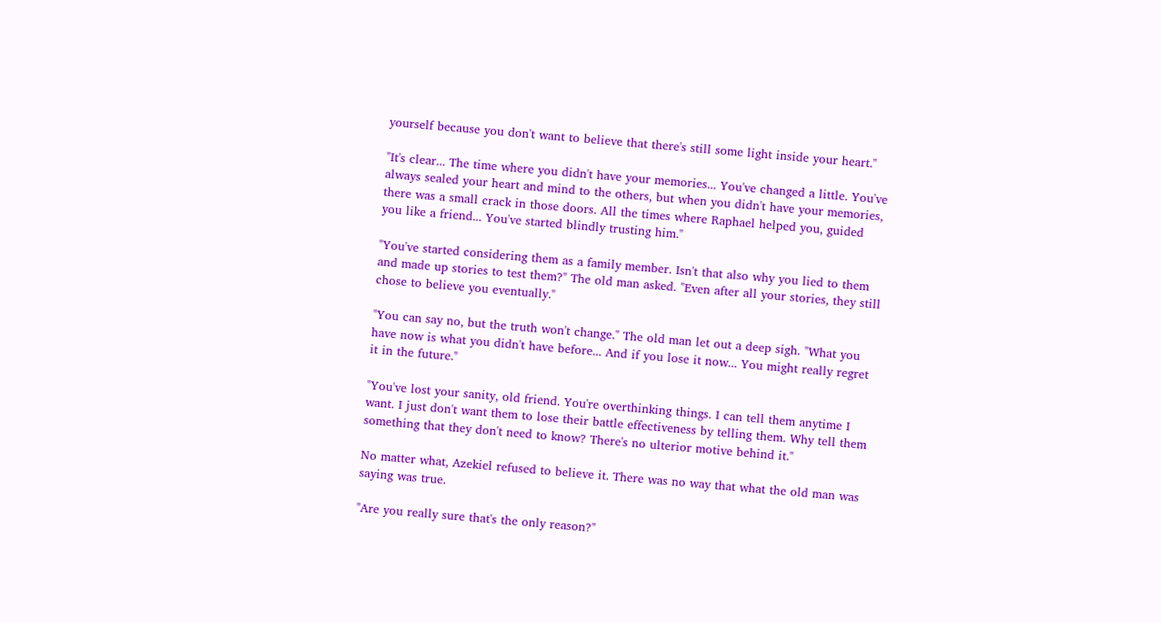yourself because you don't want to believe that there's still some light inside your heart."

"It's clear... The time where you didn't have your memories... You've changed a little. You've always sealed your heart and mind to the others, but when you didn't have your memories, there was a small crack in those doors. All the times where Raphael helped you, guided you like a friend... You've started blindly trusting him."

"You've started considering them as a family member. Isn't that also why you lied to them and made up stories to test them?" The old man asked. "Even after all your stories, they still chose to believe you eventually."

"You can say no, but the truth won't change." The old man let out a deep sigh. "What you have now is what you didn't have before... And if you lose it now... You might really regret it in the future."

"You've lost your sanity, old friend. You're overthinking things. I can tell them anytime I want. I just don't want them to lose their battle effectiveness by telling them. Why tell them something that they don't need to know? There's no ulterior motive behind it."

No matter what, Azekiel refused to believe it. There was no way that what the old man was saying was true.

"Are you really sure that's the only reason?"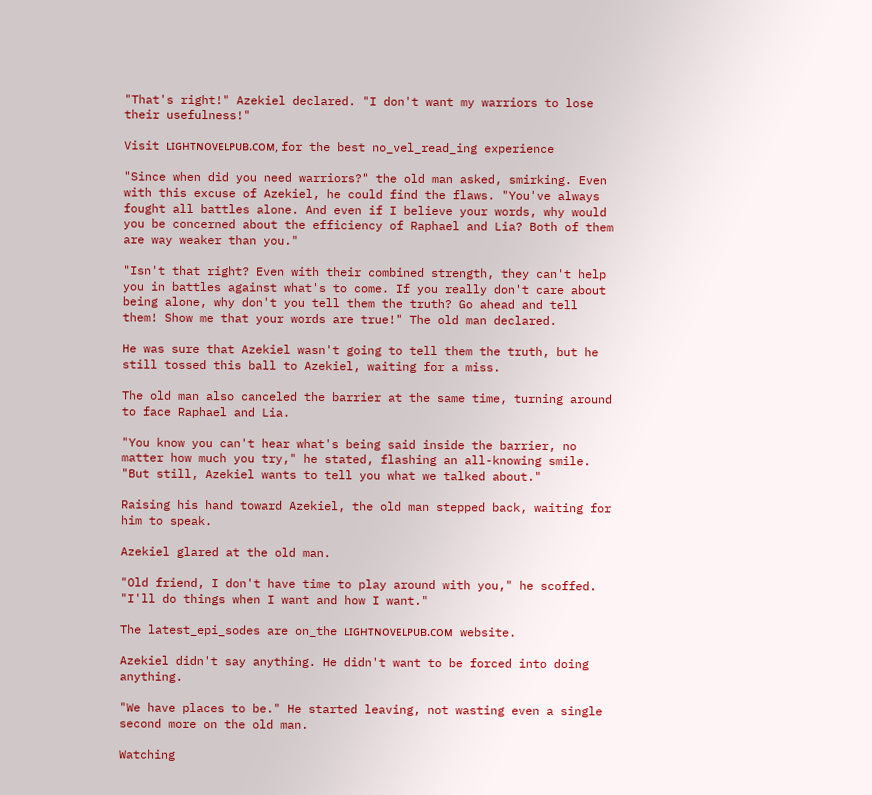"That's right!" Azekiel declared. "I don't want my warriors to lose their usefulness!"

Visit ʟɪɢʜᴛɴᴏᴠᴇʟᴘᴜʙ.ᴄᴏᴍ, for the best no_vel_read_ing experience

"Since when did you need warriors?" the old man asked, smirking. Even with this excuse of Azekiel, he could find the flaws. "You've always fought all battles alone. And even if I believe your words, why would you be concerned about the efficiency of Raphael and Lia? Both of them are way weaker than you."

"Isn't that right? Even with their combined strength, they can't help you in battles against what's to come. If you really don't care about being alone, why don't you tell them the truth? Go ahead and tell them! Show me that your words are true!" The old man declared.

He was sure that Azekiel wasn't going to tell them the truth, but he still tossed this ball to Azekiel, waiting for a miss.

The old man also canceled the barrier at the same time, turning around to face Raphael and Lia.

"You know you can't hear what's being said inside the barrier, no matter how much you try," he stated, flashing an all-knowing smile. "But still, Azekiel wants to tell you what we talked about."

Raising his hand toward Azekiel, the old man stepped back, waiting for him to speak.

Azekiel glared at the old man.

"Old friend, I don't have time to play around with you," he scoffed. "I'll do things when I want and how I want."

The latest_epi_sodes are on_the ʟɪɢʜᴛɴᴏᴠᴇʟᴘᴜʙ.ᴄᴏᴍ website.

Azekiel didn't say anything. He didn't want to be forced into doing anything.

"We have places to be." He started leaving, not wasting even a single second more on the old man.

Watching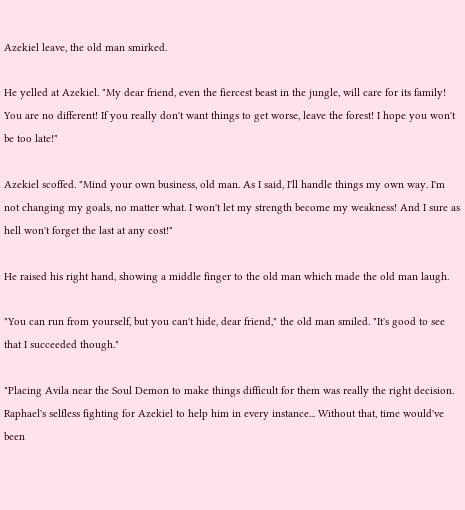Azekiel leave, the old man smirked.

He yelled at Azekiel. "My dear friend, even the fiercest beast in the jungle, will care for its family! You are no different! If you really don't want things to get worse, leave the forest! I hope you won't be too late!"

Azekiel scoffed. "Mind your own business, old man. As I said, I'll handle things my own way. I'm not changing my goals, no matter what. I won't let my strength become my weakness! And I sure as hell won't forget the last at any cost!"

He raised his right hand, showing a middle finger to the old man which made the old man laugh.

"You can run from yourself, but you can't hide, dear friend," the old man smiled. "It's good to see that I succeeded though."

"Placing Avila near the Soul Demon to make things difficult for them was really the right decision. Raphael's selfless fighting for Azekiel to help him in every instance... Without that, time would've been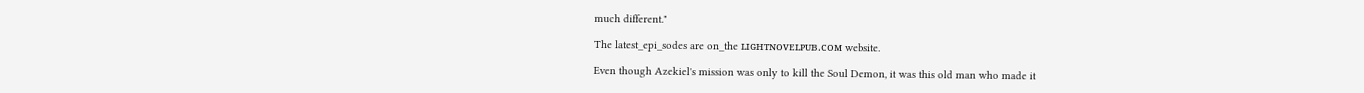much different."

The latest_epi_sodes are on_the ʟɪɢʜᴛɴᴏᴠᴇʟᴘᴜʙ.ᴄᴏᴍ website.

Even though Azekiel's mission was only to kill the Soul Demon, it was this old man who made it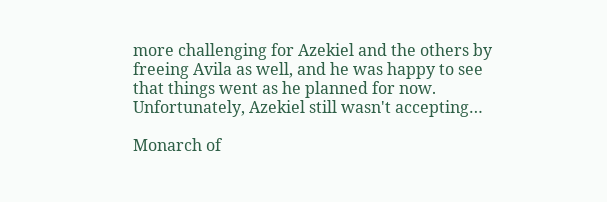more challenging for Azekiel and the others by freeing Avila as well, and he was happy to see that things went as he planned for now. Unfortunately, Azekiel still wasn't accepting…

Monarch of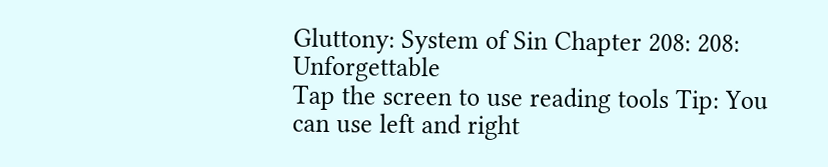Gluttony: System of Sin Chapter 208: 208: Unforgettable
Tap the screen to use reading tools Tip: You can use left and right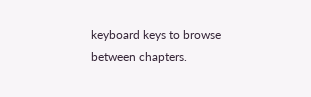keyboard keys to browse between chapters.